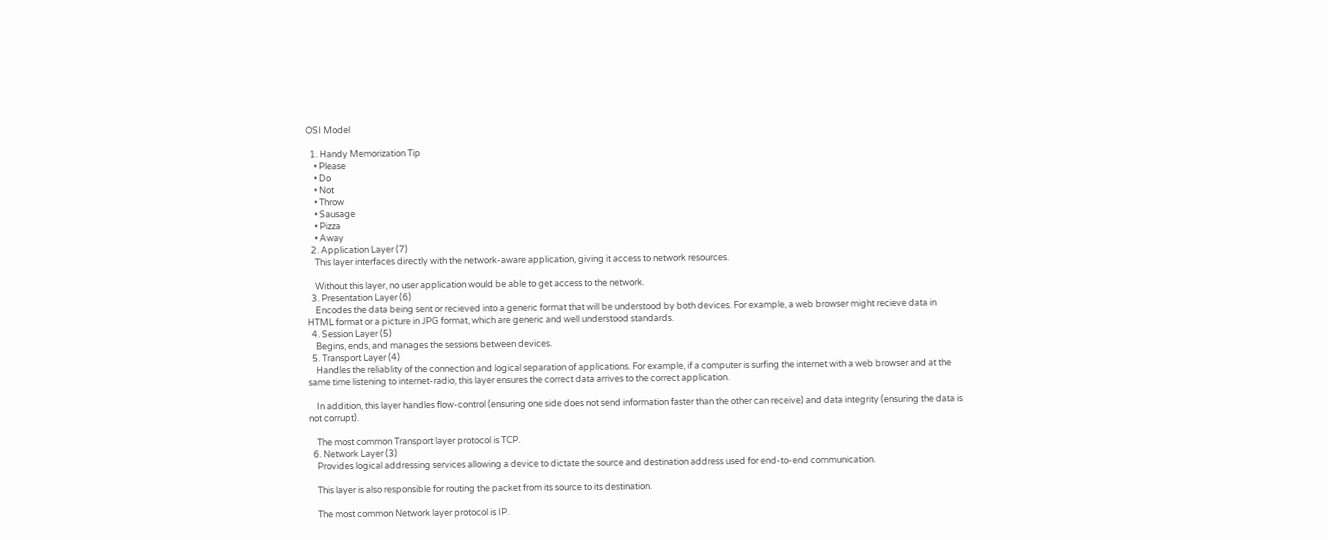OSI Model

  1. Handy Memorization Tip
    • Please
    • Do
    • Not
    • Throw
    • Sausage
    • Pizza
    • Away
  2. Application Layer (7)
    This layer interfaces directly with the network-aware application, giving it access to network resources.

    Without this layer, no user application would be able to get access to the network.
  3. Presentation Layer (6)
    Encodes the data being sent or recieved into a generic format that will be understood by both devices. For example, a web browser might recieve data in HTML format or a picture in JPG format, which are generic and well understood standards.
  4. Session Layer (5)
    Begins, ends, and manages the sessions between devices.
  5. Transport Layer (4)
    Handles the reliablity of the connection and logical separation of applications. For example, if a computer is surfing the internet with a web browser and at the same time listening to internet-radio, this layer ensures the correct data arrives to the correct application.

    In addition, this layer handles flow-control (ensuring one side does not send information faster than the other can receive) and data integrity (ensuring the data is not corrupt).

    The most common Transport layer protocol is TCP.
  6. Network Layer (3)
    Provides logical addressing services allowing a device to dictate the source and destination address used for end-to-end communication.

    This layer is also responsible for routing the packet from its source to its destination.

    The most common Network layer protocol is IP.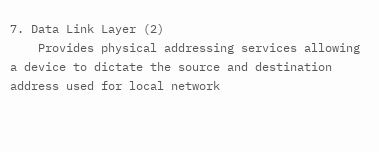7. Data Link Layer (2)
    Provides physical addressing services allowing a device to dictate the source and destination address used for local network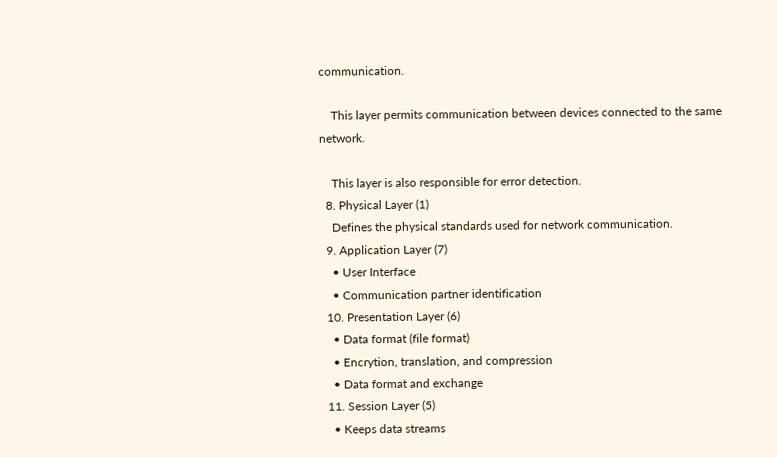communication.

    This layer permits communication between devices connected to the same network.

    This layer is also responsible for error detection.
  8. Physical Layer (1)
    Defines the physical standards used for network communication.
  9. Application Layer (7)
    • User Interface
    • Communication partner identification
  10. Presentation Layer (6)
    • Data format (file format)
    • Encrytion, translation, and compression
    • Data format and exchange
  11. Session Layer (5)
    • Keeps data streams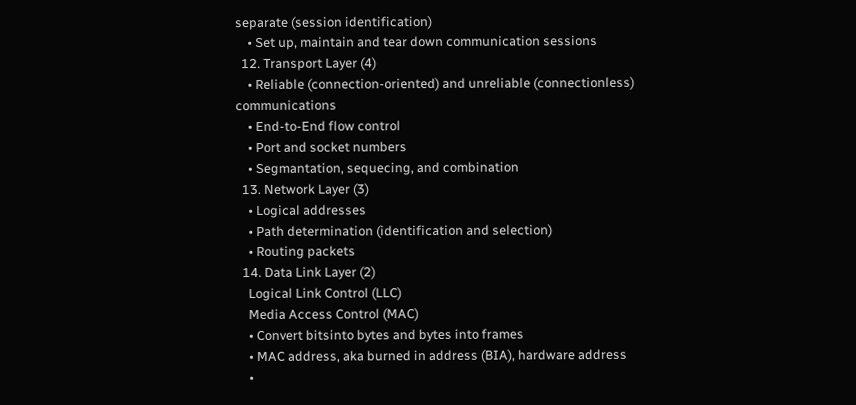separate (session identification)
    • Set up, maintain and tear down communication sessions
  12. Transport Layer (4)
    • Reliable (connection-oriented) and unreliable (connectionless) communications
    • End-to-End flow control
    • Port and socket numbers
    • Segmantation, sequecing, and combination
  13. Network Layer (3)
    • Logical addresses
    • Path determination (identification and selection)
    • Routing packets
  14. Data Link Layer (2)
    Logical Link Control (LLC)
    Media Access Control (MAC)
    • Convert bitsinto bytes and bytes into frames
    • MAC address, aka burned in address (BIA), hardware address
    •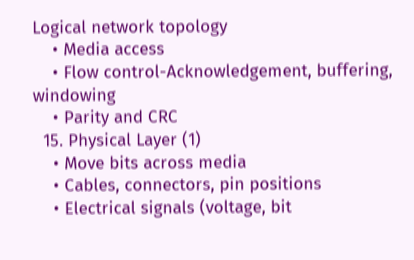Logical network topology
    • Media access
    • Flow control-Acknowledgement, buffering, windowing
    • Parity and CRC
  15. Physical Layer (1)
    • Move bits across media
    • Cables, connectors, pin positions
    • Electrical signals (voltage, bit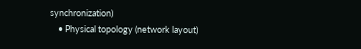synchronization)
    • Physical topology (network layout)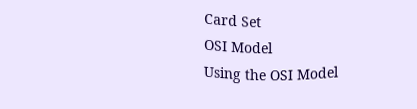Card Set
OSI Model
Using the OSI Model